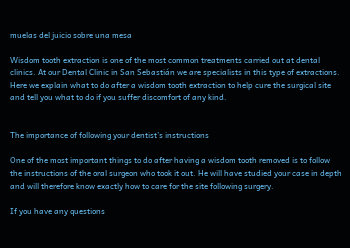muelas del juicio sobre una mesa

Wisdom tooth extraction is one of the most common treatments carried out at dental clinics. At our Dental Clinic in San Sebastián we are specialists in this type of extractions. Here we explain what to do after a wisdom tooth extraction to help cure the surgical site and tell you what to do if you suffer discomfort of any kind.


The importance of following your dentist’s instructions

One of the most important things to do after having a wisdom tooth removed is to follow the instructions of the oral surgeon who took it out. He will have studied your case in depth and will therefore know exactly how to care for the site following surgery.

If you have any questions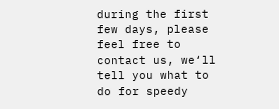during the first few days, please feel free to contact us, we‘ll tell you what to do for speedy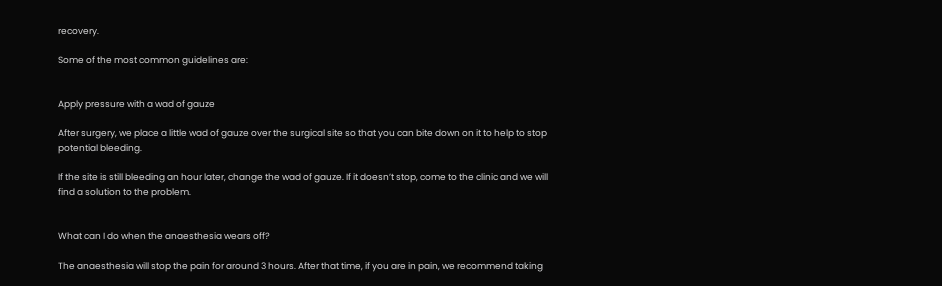recovery.

Some of the most common guidelines are:


Apply pressure with a wad of gauze

After surgery, we place a little wad of gauze over the surgical site so that you can bite down on it to help to stop potential bleeding.

If the site is still bleeding an hour later, change the wad of gauze. If it doesn’t stop, come to the clinic and we will find a solution to the problem.


What can I do when the anaesthesia wears off?

The anaesthesia will stop the pain for around 3 hours. After that time, if you are in pain, we recommend taking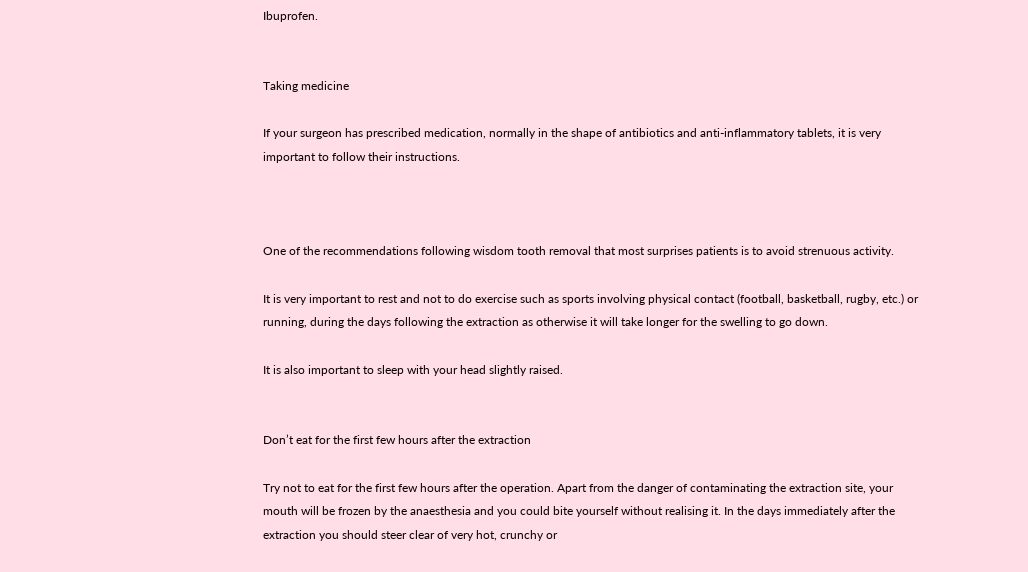Ibuprofen.


Taking medicine

If your surgeon has prescribed medication, normally in the shape of antibiotics and anti-inflammatory tablets, it is very important to follow their instructions.



One of the recommendations following wisdom tooth removal that most surprises patients is to avoid strenuous activity.

It is very important to rest and not to do exercise such as sports involving physical contact (football, basketball, rugby, etc.) or running, during the days following the extraction as otherwise it will take longer for the swelling to go down.

It is also important to sleep with your head slightly raised.


Don’t eat for the first few hours after the extraction

Try not to eat for the first few hours after the operation. Apart from the danger of contaminating the extraction site, your mouth will be frozen by the anaesthesia and you could bite yourself without realising it. In the days immediately after the extraction you should steer clear of very hot, crunchy or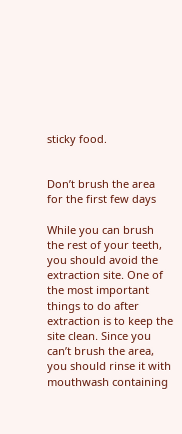sticky food.


Don’t brush the area for the first few days

While you can brush the rest of your teeth, you should avoid the extraction site. One of the most important things to do after extraction is to keep the site clean. Since you can’t brush the area, you should rinse it with mouthwash containing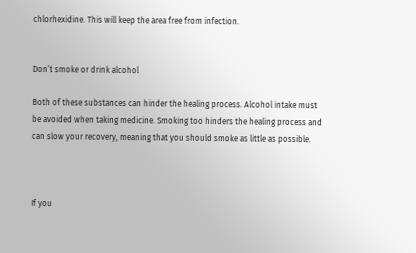chlorhexidine. This will keep the area free from infection.


Don’t smoke or drink alcohol

Both of these substances can hinder the healing process. Alcohol intake must be avoided when taking medicine. Smoking too hinders the healing process and can slow your recovery, meaning that you should smoke as little as possible.



If you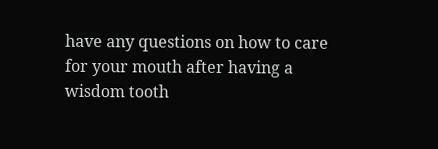have any questions on how to care for your mouth after having a wisdom tooth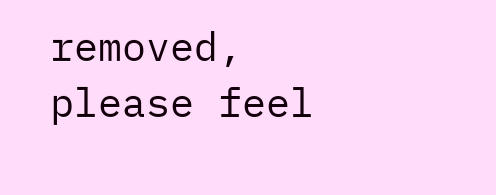removed, please feel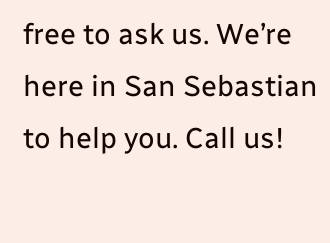free to ask us. We’re here in San Sebastian to help you. Call us!